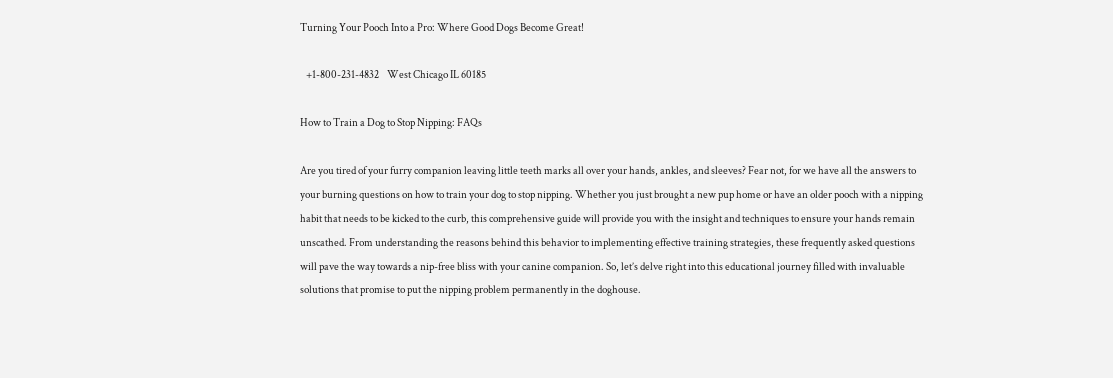Turning Your Pooch Into a Pro: Where Good Dogs Become Great!

   +1-800-231-4832    West Chicago IL 60185

How to Train a Dog to Stop Nipping: FAQs

Are you tired of your furry companion leaving little teeth marks all over your hands, ankles, and sleeves? Fear not, for we have all the answers to your burning questions on how to train your dog to stop nipping. Whether you just brought a new pup home or have an older pooch with a nipping habit that needs to be kicked to the curb, this comprehensive guide will provide you with the insight and techniques to ensure your hands remain unscathed. From understanding the reasons behind this behavior to implementing effective training strategies, these frequently asked questions will pave the way towards a nip-free bliss with your canine companion. So, let’s delve right into this educational journey filled with invaluable solutions that promise to put the nipping problem permanently in the doghouse.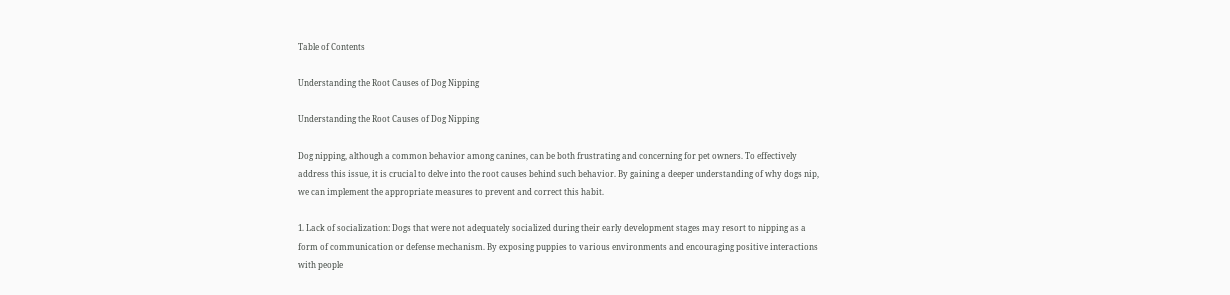Table of Contents

Understanding the Root Causes of Dog Nipping

Understanding the Root Causes of Dog Nipping

Dog nipping, although a common behavior among canines, can be both frustrating and concerning for pet owners. To effectively address this issue, it is crucial to delve into the root causes behind such behavior. By gaining a deeper understanding of why dogs nip, we can implement the appropriate measures to prevent and correct this habit.

1. Lack of socialization: Dogs that were not adequately socialized during their early development stages may resort to nipping as a form of communication or defense mechanism. By exposing puppies to various environments and encouraging positive interactions with people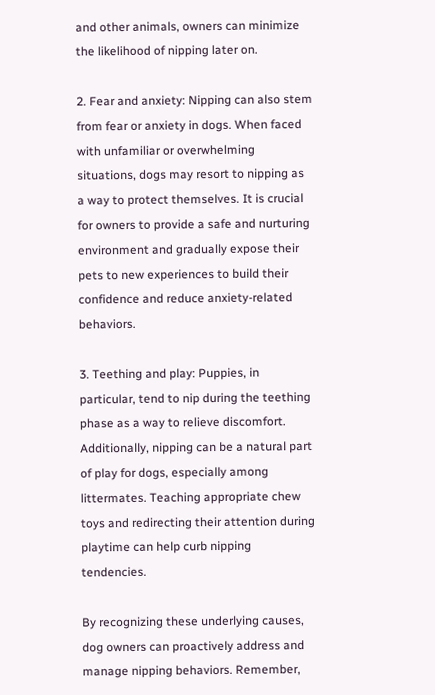and other animals, owners can minimize the likelihood of nipping later on.

2. Fear and anxiety: Nipping can also stem from fear or anxiety in dogs. When faced with unfamiliar or overwhelming situations, dogs may resort to nipping as a way to protect themselves. It is crucial for owners to provide a safe and nurturing environment and gradually expose their pets to new experiences to build their confidence and reduce anxiety-related behaviors.

3. Teething and play: Puppies, in particular, tend to nip during the teething phase as a way to relieve discomfort. Additionally, nipping can be a natural part of play for dogs, especially among littermates. Teaching appropriate chew toys and redirecting their attention during playtime can help curb nipping tendencies.

By recognizing these underlying causes, dog owners can proactively address and manage nipping behaviors. Remember,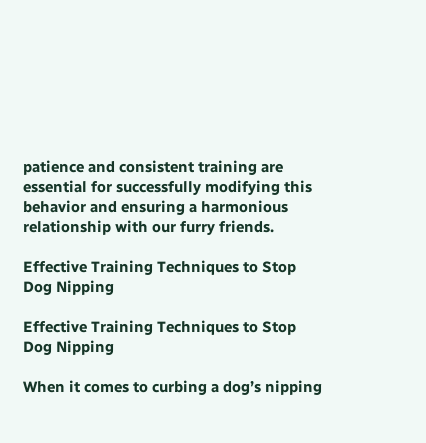patience and consistent training are essential for successfully modifying this behavior and ensuring a harmonious relationship with our furry friends.

Effective Training Techniques to Stop Dog Nipping

Effective Training Techniques to Stop Dog Nipping

When it comes to curbing a dog’s nipping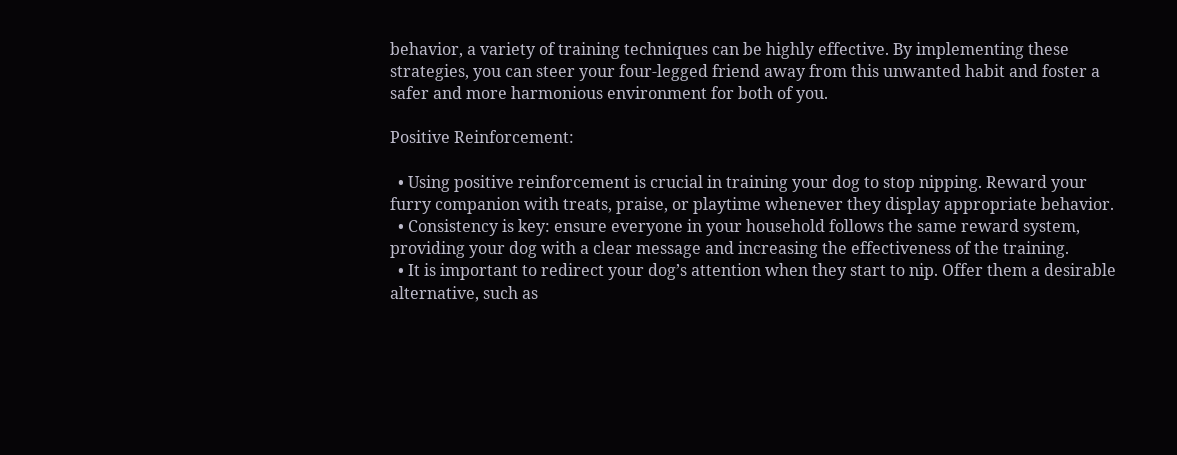behavior, a variety of training techniques can be highly effective. By implementing these strategies, you can steer your four-legged friend away from this unwanted habit and foster a safer and more harmonious environment for both of you.

Positive Reinforcement:

  • Using positive reinforcement is crucial in training your dog to stop nipping. Reward your furry companion with treats, praise, or playtime whenever they display appropriate behavior.
  • Consistency is key: ensure everyone in your household follows the same reward system, providing your dog with a clear message and increasing the effectiveness of the training.
  • It is important to redirect your dog’s attention when they start to nip. Offer them a desirable alternative, such as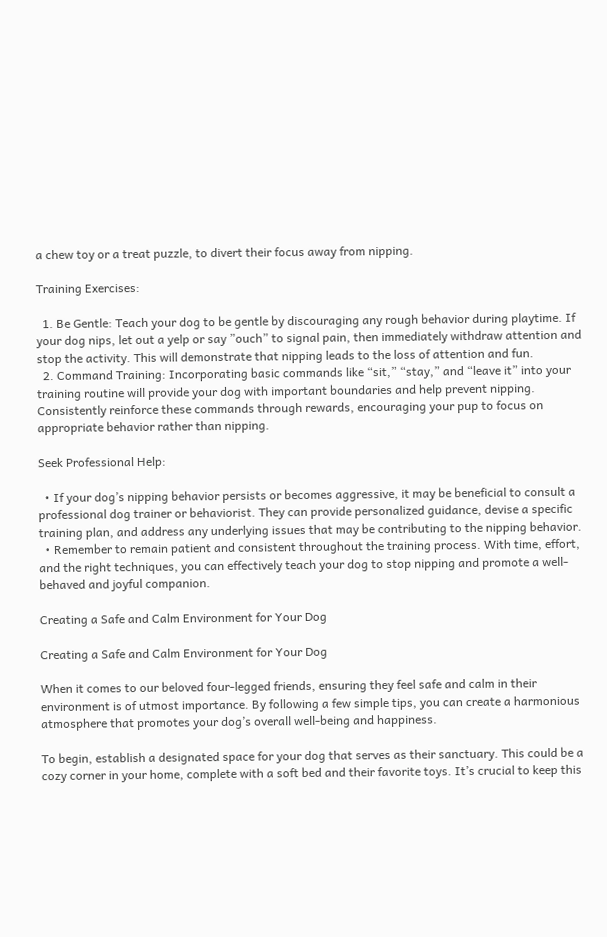a chew toy or a treat puzzle, to divert their focus away from nipping.

Training Exercises:

  1. Be Gentle: Teach your dog to be gentle by discouraging any rough behavior during playtime. If your dog nips, let out a yelp or say ”ouch” to signal pain, then immediately withdraw attention and stop the activity. This will demonstrate that nipping leads to the loss of attention and fun.
  2. Command Training: Incorporating basic commands like “sit,” “stay,” and “leave it” into your training routine will provide your dog with important boundaries and help prevent nipping. Consistently reinforce these commands through rewards, encouraging your pup to focus on appropriate behavior rather than nipping.

Seek Professional Help:

  • If your dog’s nipping behavior persists or becomes aggressive, it may be beneficial to consult a professional dog trainer or behaviorist. They can provide personalized guidance, devise a specific training plan, and address any underlying issues that may be contributing to the nipping behavior.
  • Remember to remain patient and consistent throughout the training process. With time, effort, and the right techniques, you can effectively teach your dog to stop nipping and promote a well-behaved and joyful companion.

Creating a Safe and Calm Environment for Your Dog

Creating a Safe and Calm Environment for Your Dog

When it comes to our beloved four-legged friends, ensuring they feel safe and calm in their environment is of utmost importance. By following a few simple tips, you can create a harmonious atmosphere that promotes your dog’s overall well-being and happiness.

To begin, establish a designated space for your dog that serves as their sanctuary. This could be a cozy corner in your home, complete with a soft bed and their favorite toys. It’s crucial to keep this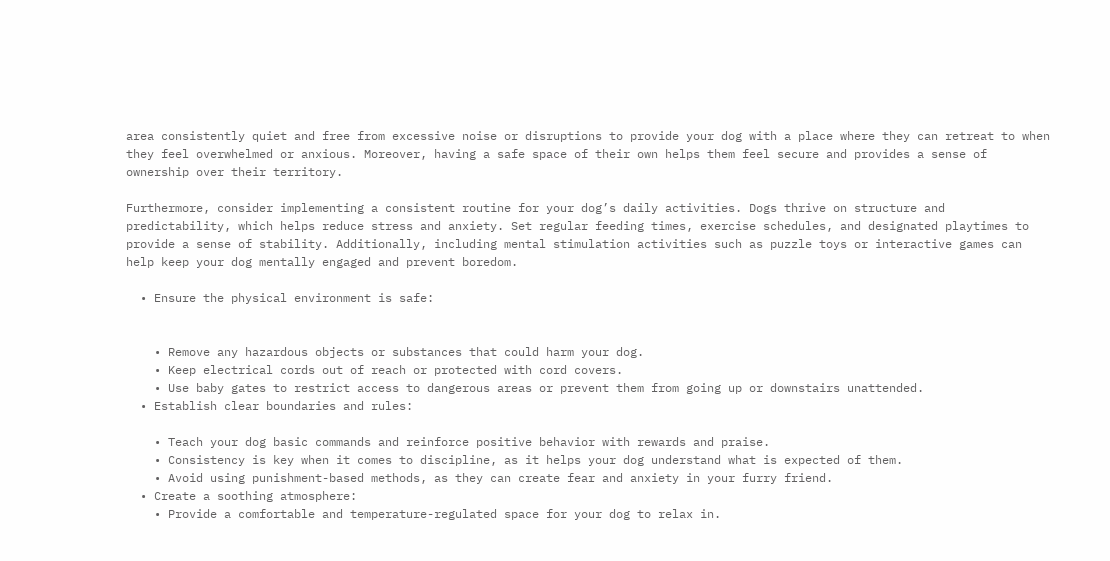area consistently quiet and free from excessive noise or disruptions to provide your dog with a place where they can retreat to when they feel overwhelmed or anxious. Moreover, having a safe space of their own helps them feel secure and provides a sense of ownership over their territory.

Furthermore, consider implementing a consistent routine for your dog’s daily activities. Dogs thrive on structure and predictability, which helps reduce stress and anxiety. Set regular feeding times, exercise schedules, and designated playtimes to provide a sense of stability. Additionally, including mental stimulation activities such as puzzle toys or interactive games can help keep your dog mentally engaged and prevent boredom.

  • Ensure the physical environment is safe:


    • Remove any hazardous objects or substances that could harm your dog.
    • Keep electrical cords out of reach or protected with cord covers.
    • Use baby gates to restrict access to dangerous areas or prevent them from going up or downstairs unattended.
  • Establish clear boundaries and rules:

    • Teach your dog basic commands and reinforce positive behavior with rewards and praise.
    • Consistency is key when it comes to discipline, as it helps your dog understand what is expected of them.
    • Avoid using punishment-based methods, as they can create fear and anxiety in your furry friend.
  • Create a soothing atmosphere:
    • Provide a comfortable and temperature-regulated space for your dog to relax in.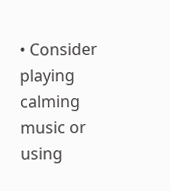• Consider playing calming music or using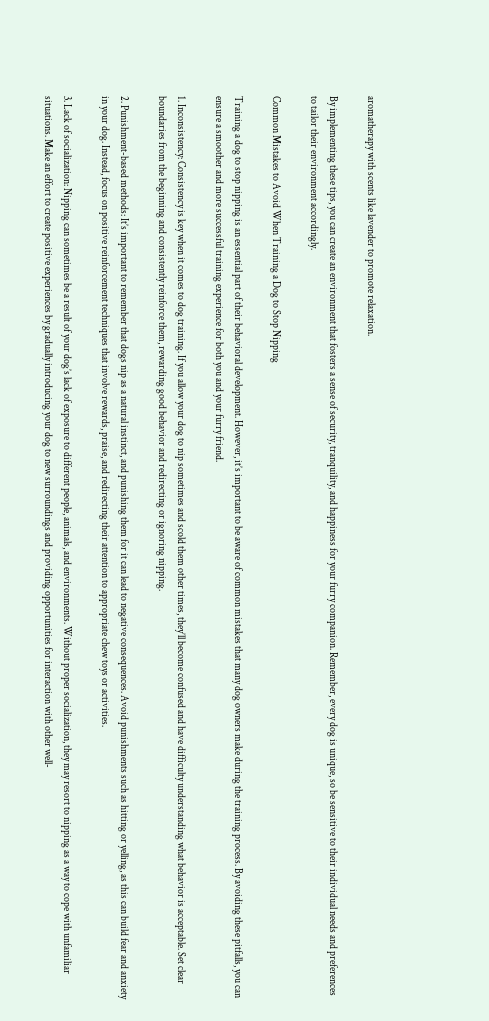aromatherapy with scents like lavender to promote relaxation.

By implementing these tips, you can create an environment that fosters a sense of security, tranquility, and happiness for your furry companion. Remember, every dog is unique, so be sensitive to their individual needs and preferences to tailor their environment accordingly.

Common Mistakes to Avoid When Training a Dog to Stop Nipping

Training a dog to stop nipping is an essential part of their behavioral development. However, it’s important to be aware of common mistakes that many dog owners make during the training process. By avoiding these pitfalls, you can ensure a smoother and more successful training experience for both you and your furry friend.

1. Inconsistency: Consistency is key when it comes to dog training. If you allow your dog to nip sometimes and scold them other times, they’ll become confused and have difficulty understanding what behavior is acceptable. Set clear boundaries from the beginning and consistently reinforce them, rewarding good behavior and redirecting or ignoring nipping.

2. Punishment-based methods: It’s important to remember that dogs nip as a natural instinct, and punishing them for it can lead to negative consequences. Avoid punishments such as hitting or yelling, as this can build fear and anxiety in your dog. Instead, focus on positive reinforcement techniques that involve rewards, praise, and redirecting their attention to appropriate chew toys or activities.

3. Lack of socialization: Nipping can sometimes be a result of your dog’s lack of exposure to different people, animals, and environments. Without proper socialization, they may resort to nipping as a way to cope with unfamiliar situations. Make an effort to create positive experiences by gradually introducing your dog to new surroundings and providing opportunities for interaction with other well-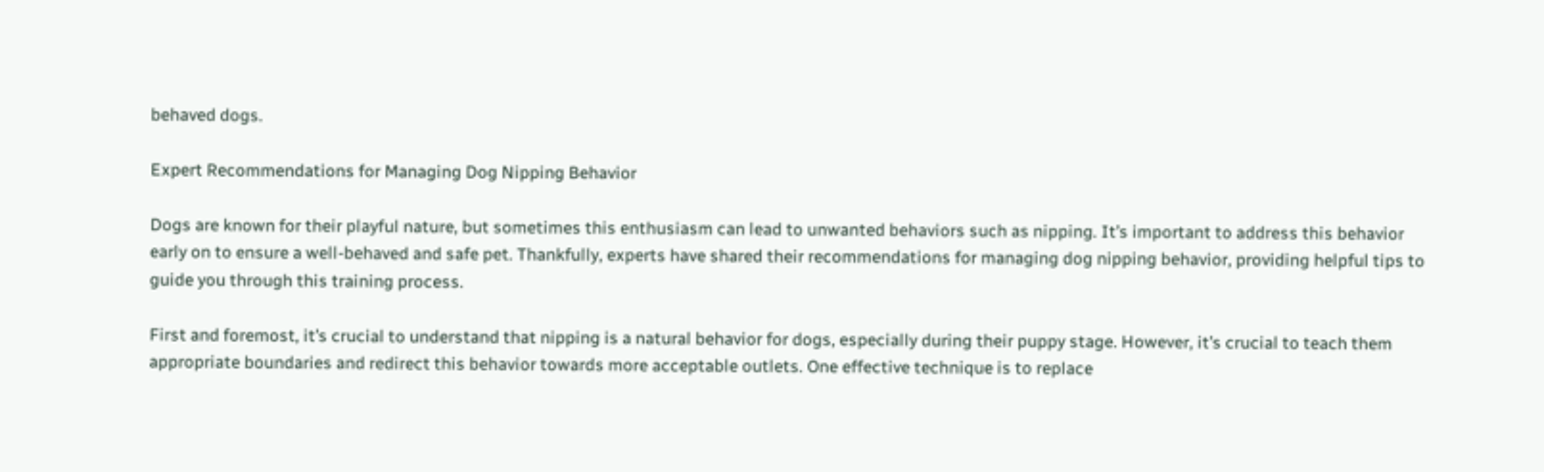behaved dogs.

Expert Recommendations for Managing Dog Nipping Behavior

Dogs are known for their playful nature, but sometimes this enthusiasm can lead to unwanted behaviors such as nipping. It’s important to address this behavior early on to ensure a well-behaved and safe pet. Thankfully, experts have shared their recommendations for managing dog nipping behavior, providing helpful tips to guide you through this training process.

First and foremost, it’s crucial to understand that nipping is a natural behavior for dogs, especially during their puppy stage. However, it’s crucial to teach them appropriate boundaries and redirect this behavior towards more acceptable outlets. One effective technique is to replace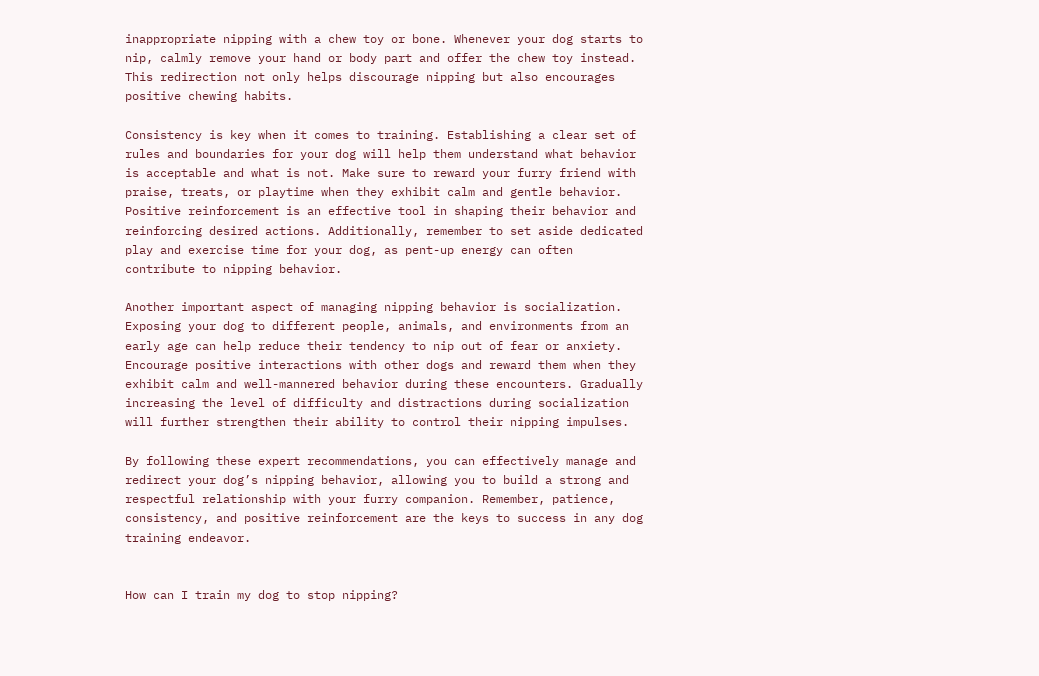inappropriate nipping with a chew toy or bone. Whenever your dog starts to nip, calmly remove your hand or body part and offer the chew toy instead. This redirection not only helps discourage nipping but also encourages positive chewing habits.

Consistency is key when it comes to training. Establishing a clear set of rules and boundaries for your dog will help them understand what behavior is acceptable and what is not. Make sure to reward your furry friend with praise, treats, or playtime when they exhibit calm and gentle behavior. Positive reinforcement is an effective tool in shaping their behavior and reinforcing desired actions. Additionally, remember to set aside dedicated play and exercise time for your dog, as pent-up energy can often contribute to nipping behavior.

Another important aspect of managing nipping behavior is socialization. Exposing your dog to different people, animals, and environments from an early age can help reduce their tendency to nip out of fear or anxiety. Encourage positive interactions with other dogs and reward them when they exhibit calm and well-mannered behavior during these encounters. Gradually increasing the level of difficulty and distractions during socialization will further strengthen their ability to control their nipping impulses.

By following these expert recommendations, you can effectively manage and redirect your dog’s nipping behavior, allowing you to build a strong and respectful relationship with your furry companion. Remember, patience, consistency, and positive reinforcement are the keys to success in any dog training endeavor.


How can I train my dog to stop nipping?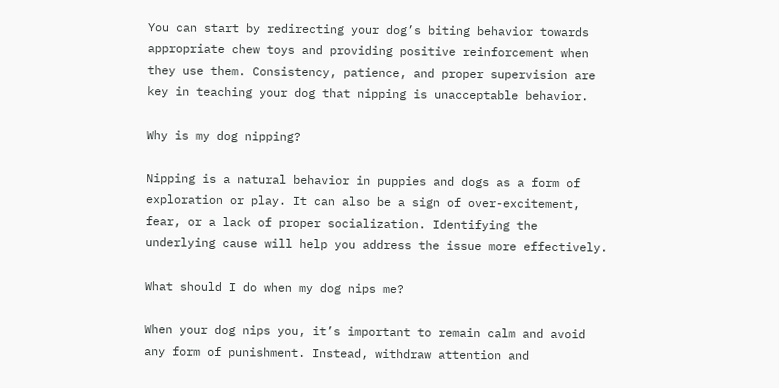You can start by redirecting your dog’s biting behavior towards appropriate chew toys and providing positive reinforcement when they use them. Consistency, patience, and proper supervision are key in teaching your dog that nipping is unacceptable behavior.

Why is my dog nipping?

Nipping is a natural behavior in puppies and dogs as a form of exploration or play. It can also be a sign of over-excitement, fear, or a lack of proper socialization. Identifying the underlying cause will help you address the issue more effectively.

What should I do when my dog nips me?

When your dog nips you, it’s important to remain calm and avoid any form of punishment. Instead, withdraw attention and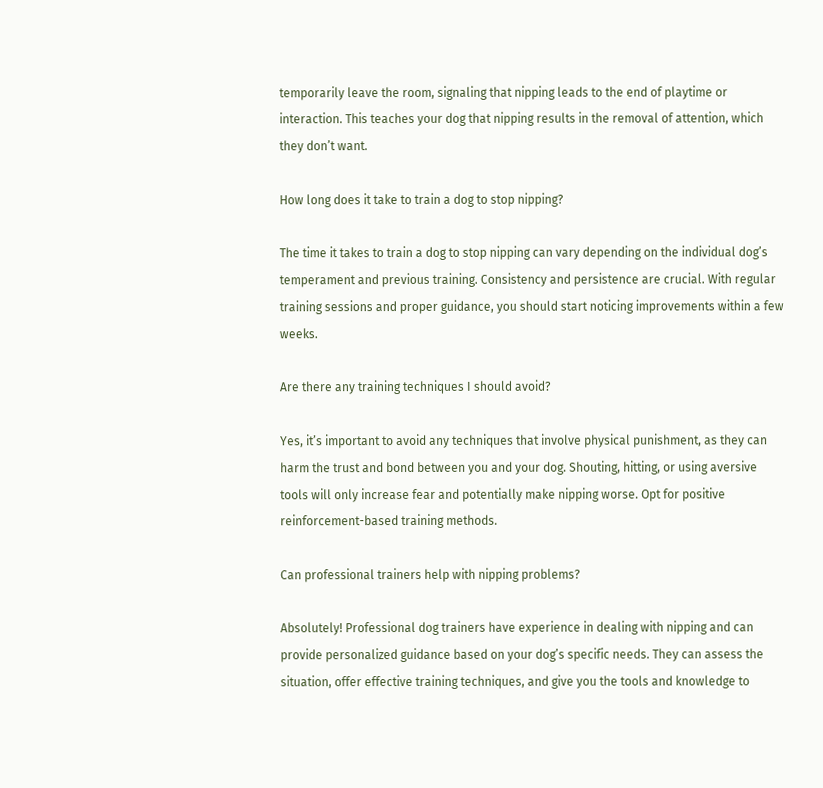temporarily leave the room, signaling that nipping leads to the end of playtime or interaction. This teaches your dog that nipping results in the removal of attention, which they don’t want.

How long does it take to train a dog to stop nipping?

The time it takes to train a dog to stop nipping can vary depending on the individual dog’s temperament and previous training. Consistency and persistence are crucial. With regular training sessions and proper guidance, you should start noticing improvements within a few weeks.

Are there any training techniques I should avoid?

Yes, it’s important to avoid any techniques that involve physical punishment, as they can harm the trust and bond between you and your dog. Shouting, hitting, or using aversive tools will only increase fear and potentially make nipping worse. Opt for positive reinforcement-based training methods.

Can professional trainers help with nipping problems?

Absolutely! Professional dog trainers have experience in dealing with nipping and can provide personalized guidance based on your dog’s specific needs. They can assess the situation, offer effective training techniques, and give you the tools and knowledge to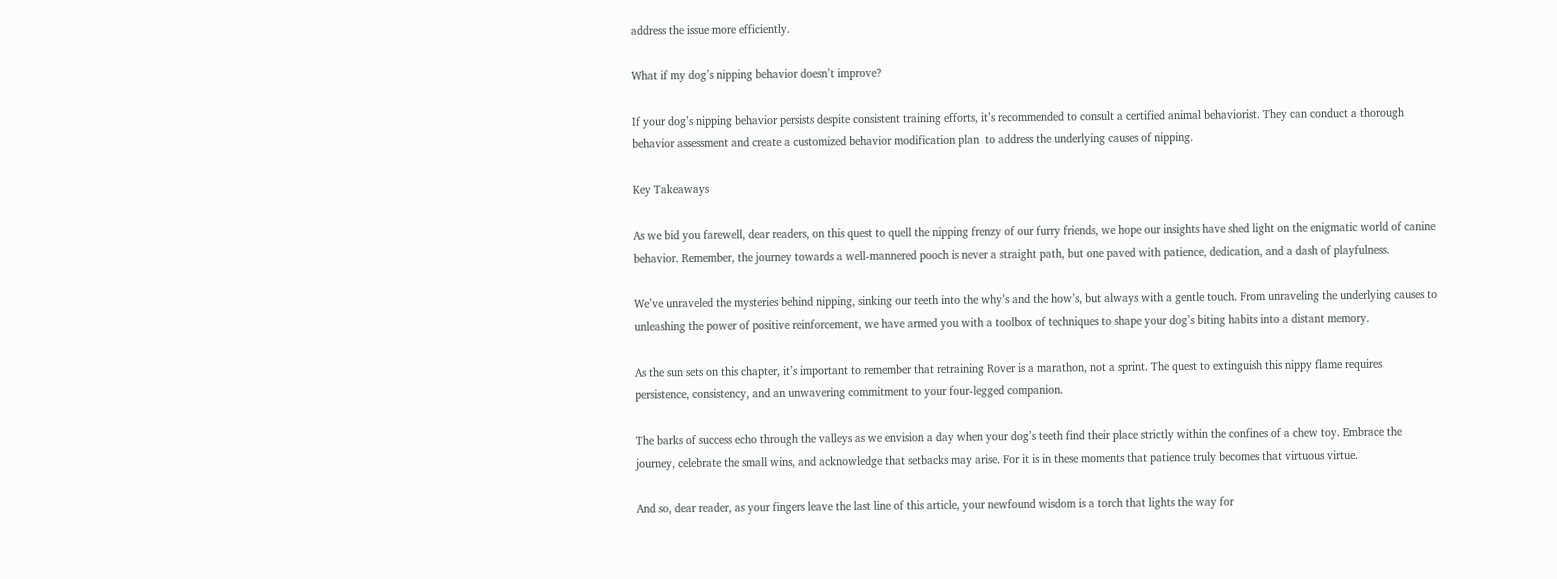address the issue more efficiently.

What if my dog’s nipping behavior doesn’t improve?

If your dog’s nipping behavior persists despite consistent training efforts, it’s recommended to consult a certified animal behaviorist. They can conduct a thorough behavior assessment and create a customized behavior modification plan  to address the underlying causes of nipping.

Key Takeaways

As we bid you farewell, dear readers, on this quest to quell the nipping frenzy of our furry friends, we hope our insights have shed light on the enigmatic world of canine behavior. Remember, the journey towards a well-mannered pooch is never a straight path, but one paved with patience, dedication, and a dash of playfulness.

We’ve unraveled the mysteries behind nipping, sinking our teeth into the why’s and the how’s, but always with a gentle touch. From unraveling the underlying causes to unleashing the power of positive reinforcement, we have armed you with a toolbox of techniques to shape your dog’s biting habits into a distant memory.

As the sun sets on this chapter, it’s important to remember that retraining Rover is a marathon, not a sprint. The quest to extinguish this nippy flame requires persistence, consistency, and an unwavering commitment to your four-legged companion.

The barks of success echo through the valleys as we envision a day when your dog’s teeth find their place strictly within the confines of a chew toy. Embrace the journey, celebrate the small wins, and acknowledge that setbacks may arise. For it is in these moments that patience truly becomes that virtuous virtue.

And so, dear reader, as your fingers leave the last line of this article, your newfound wisdom is a torch that lights the way for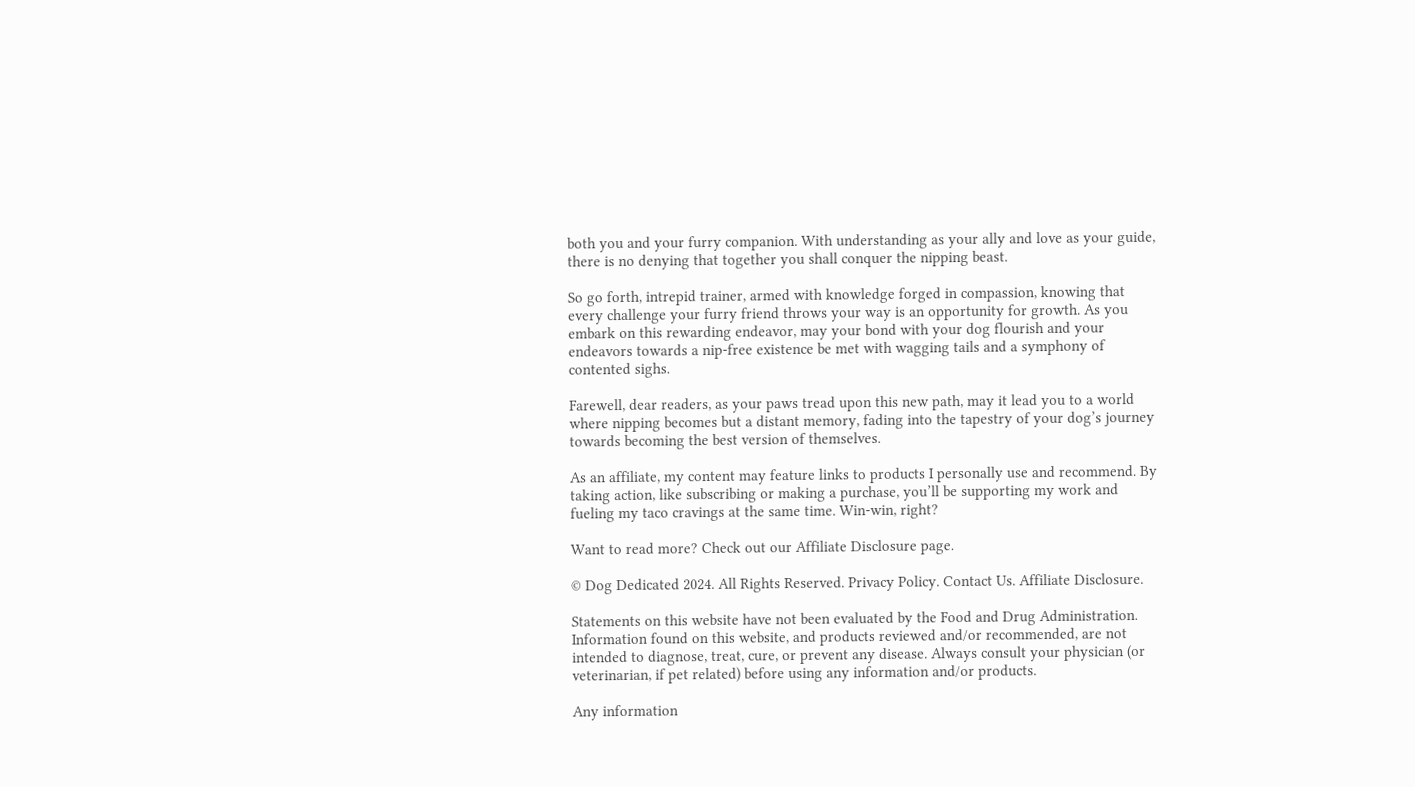both you and your furry companion. With understanding as your ally and love as your guide, there is no denying that together you shall conquer the nipping beast.

So go forth, intrepid trainer, armed with knowledge forged in compassion, knowing that every challenge your furry friend throws your way is an opportunity for growth. As you embark on this rewarding endeavor, may your bond with your dog flourish and your endeavors towards a nip-free existence be met with wagging tails and a symphony of contented sighs.

Farewell, dear readers, as your paws tread upon this new path, may it lead you to a world where nipping becomes but a distant memory, fading into the tapestry of your dog’s journey towards becoming the best version of themselves.

As an affiliate, my content may feature links to products I personally use and recommend. By taking action, like subscribing or making a purchase, you’ll be supporting my work and fueling my taco cravings at the same time. Win-win, right?

Want to read more? Check out our Affiliate Disclosure page.

© Dog Dedicated 2024. All Rights Reserved. Privacy Policy. Contact Us. Affiliate Disclosure.

Statements on this website have not been evaluated by the Food and Drug Administration. Information found on this website, and products reviewed and/or recommended, are not intended to diagnose, treat, cure, or prevent any disease. Always consult your physician (or veterinarian, if pet related) before using any information and/or products.

Any information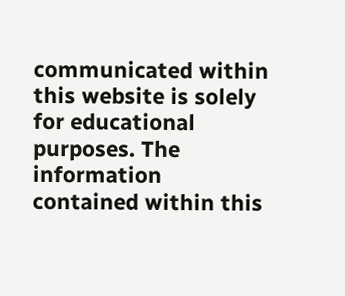communicated within this website is solely for educational purposes. The information contained within this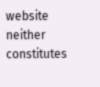website neither constitutes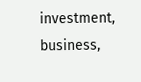investment, business,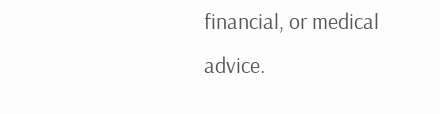financial, or medical advice.